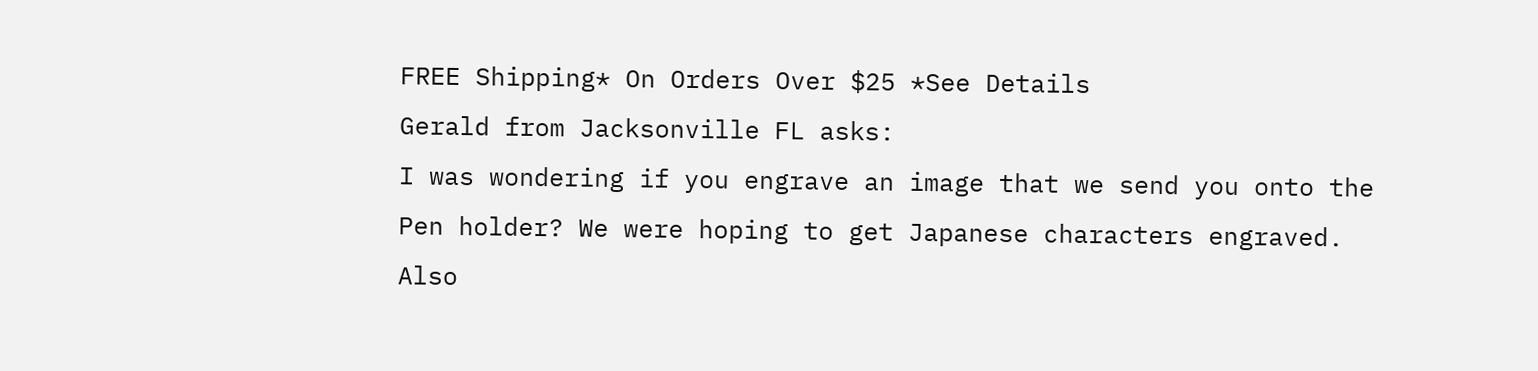FREE Shipping* On Orders Over $25 *See Details
Gerald from Jacksonville FL asks:
I was wondering if you engrave an image that we send you onto the Pen holder? We were hoping to get Japanese characters engraved. Also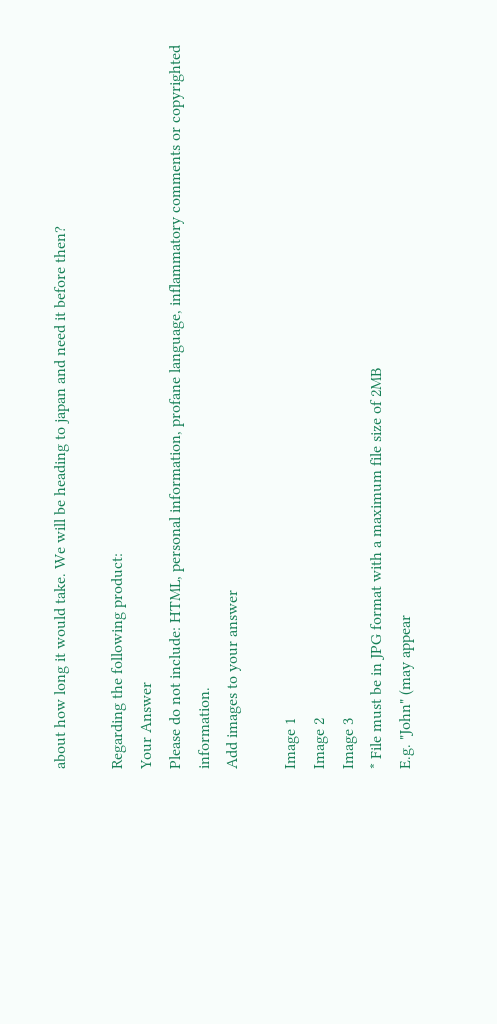about how long it would take. We will be heading to japan and need it before then?

Regarding the following product:
Your Answer
Please do not include: HTML, personal information, profane language, inflammatory comments or copyrighted information.
Add images to your answer

Image 1
Image 2
Image 3
* File must be in JPG format with a maximum file size of 2MB
E.g. "John" (may appear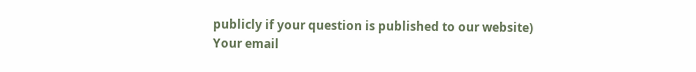publicly if your question is published to our website)
Your email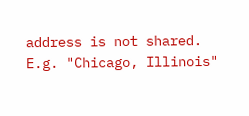address is not shared.
E.g. "Chicago, Illinois"